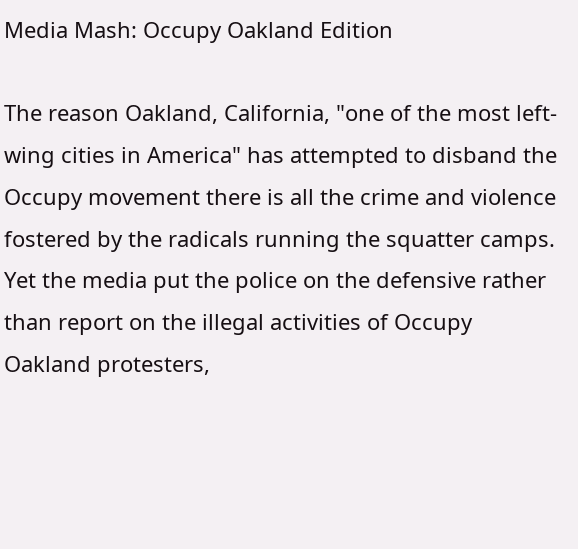Media Mash: Occupy Oakland Edition

The reason Oakland, California, "one of the most left-wing cities in America" has attempted to disband the Occupy movement there is all the crime and violence fostered by the radicals running the squatter camps. Yet the media put the police on the defensive rather than report on the illegal activities of Occupy Oakland protesters,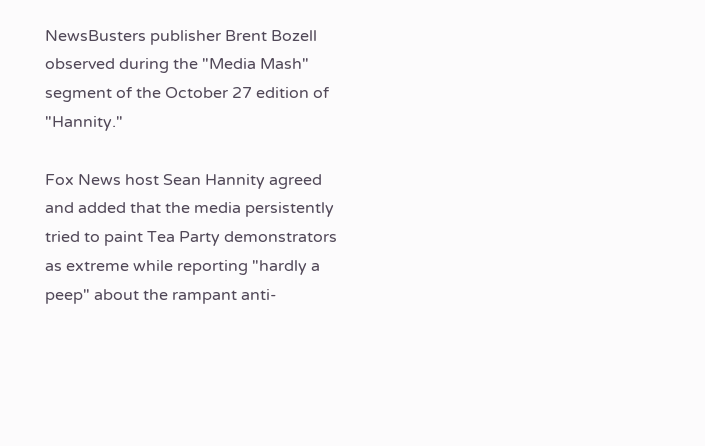NewsBusters publisher Brent Bozell observed during the "Media Mash" segment of the October 27 edition of "Hannity."

Fox News host Sean Hannity agreed and added that the media persistently tried to paint Tea Party demonstrators as extreme while reporting "hardly a peep" about the rampant anti-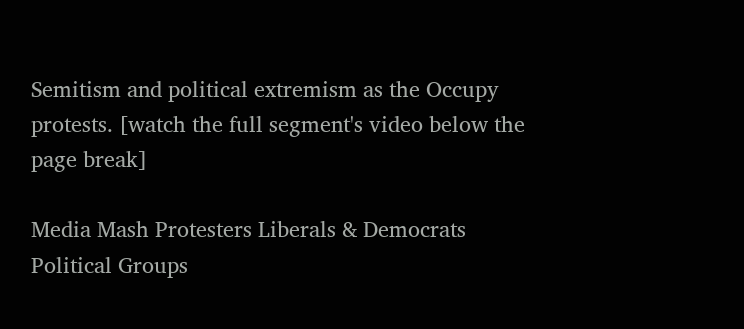Semitism and political extremism as the Occupy protests. [watch the full segment's video below the page break]

Media Mash Protesters Liberals & Democrats Political Groups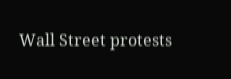Wall Street protests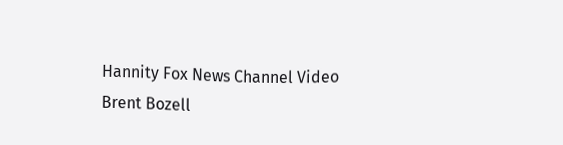Hannity Fox News Channel Video Brent Bozell